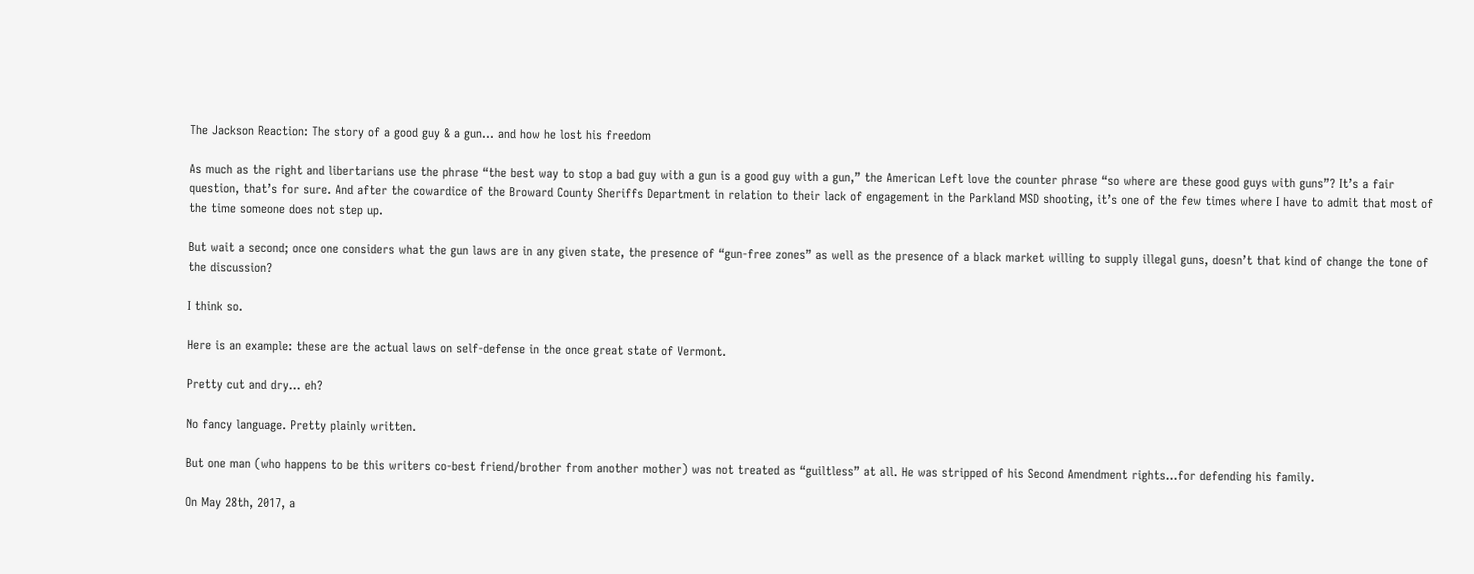The Jackson Reaction: The story of a good guy & a gun… and how he lost his freedom

As much as the right and libertarians use the phrase “the best way to stop a bad guy with a gun is a good guy with a gun,” the American Left love the counter phrase “so where are these good guys with guns”? It’s a fair question, that’s for sure. And after the cowardice of the Broward County Sheriffs Department in relation to their lack of engagement in the Parkland MSD shooting, it’s one of the few times where I have to admit that most of the time someone does not step up.

But wait a second; once one considers what the gun laws are in any given state, the presence of “gun-free zones” as well as the presence of a black market willing to supply illegal guns, doesn’t that kind of change the tone of the discussion?

I think so.

Here is an example: these are the actual laws on self-defense in the once great state of Vermont.

Pretty cut and dry… eh?

No fancy language. Pretty plainly written.

But one man (who happens to be this writers co-best friend/brother from another mother) was not treated as “guiltless” at all. He was stripped of his Second Amendment rights…for defending his family.

On May 28th, 2017, a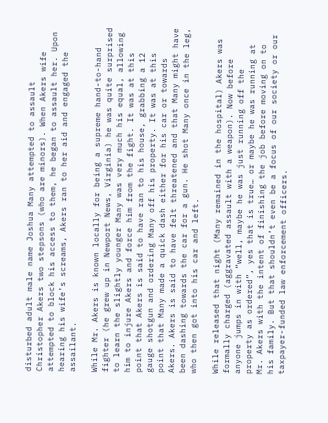disturbed adult male name Joshua Many attempted to assault Christopher Akers two stepsons (who are minors). When Akers wife attempted to block his access to them, he began to assault her. Upon hearing his wife’s screams, Akers ran to her aid and engaged the assailant.

While Mr. Akers is known locally for being a supreme hand-to-hand fighter (he grew up in Newport News, Virginia) he was quite surprised to learn the slightly younger Many was very much his equal, allowing him to injure Akers and force him from the fight. It was at this point that Akers is said to have ran to his house, grabbing a 12 gauge shotgun and ordering Many off his property. It was at this point that Many made a quick dash either for his car or towards Akers. Akers is said to have felt threatened and that Many might have been dashing towards the car for a gun. He shot Many once in the leg, who then got into his car and left.

While released that night (Many remained in the hospital) Akers was formally charged (aggravated assault with a weapon). Now before anyone jumps in with “well, maybe he was just running off the property as ordered”, yes that is true… or maybe he was running at Mr. Akers with the intent of finishing the job before moving on to his family. But that shouldn’t even be a focus of our society or our taxpayer-funded law enforcement officers.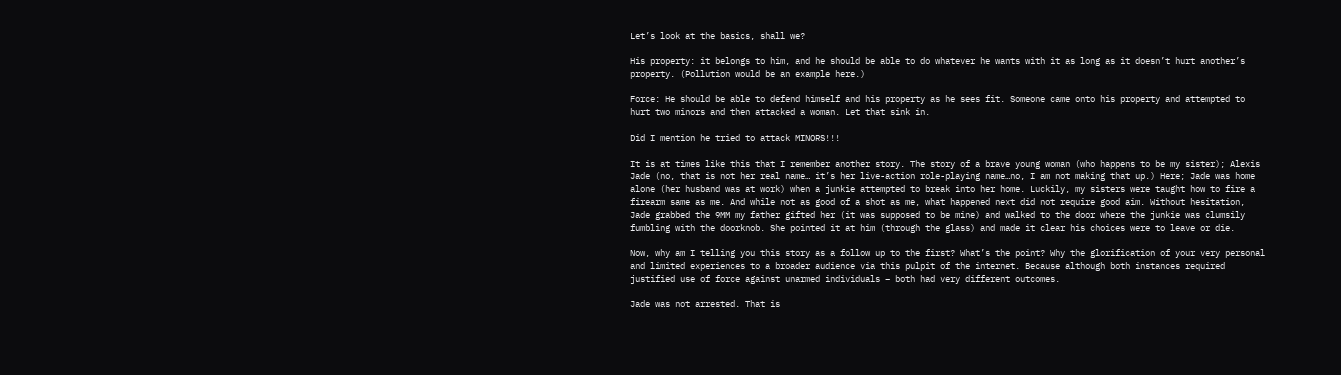Let’s look at the basics, shall we?

His property: it belongs to him, and he should be able to do whatever he wants with it as long as it doesn’t hurt another’s property. (Pollution would be an example here.)

Force: He should be able to defend himself and his property as he sees fit. Someone came onto his property and attempted to hurt two minors and then attacked a woman. Let that sink in.

Did I mention he tried to attack MINORS!!!

It is at times like this that I remember another story. The story of a brave young woman (who happens to be my sister); Alexis Jade (no, that is not her real name… it’s her live-action role-playing name…no, I am not making that up.) Here; Jade was home alone (her husband was at work) when a junkie attempted to break into her home. Luckily, my sisters were taught how to fire a firearm same as me. And while not as good of a shot as me, what happened next did not require good aim. Without hesitation, Jade grabbed the 9MM my father gifted her (it was supposed to be mine) and walked to the door where the junkie was clumsily fumbling with the doorknob. She pointed it at him (through the glass) and made it clear his choices were to leave or die.

Now, why am I telling you this story as a follow up to the first? What’s the point? Why the glorification of your very personal and limited experiences to a broader audience via this pulpit of the internet. Because although both instances required justified use of force against unarmed individuals – both had very different outcomes.

Jade was not arrested. That is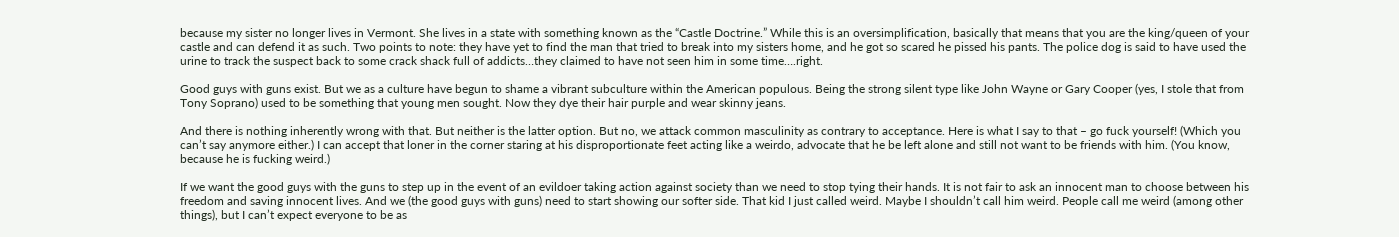because my sister no longer lives in Vermont. She lives in a state with something known as the “Castle Doctrine.” While this is an oversimplification, basically that means that you are the king/queen of your castle and can defend it as such. Two points to note: they have yet to find the man that tried to break into my sisters home, and he got so scared he pissed his pants. The police dog is said to have used the urine to track the suspect back to some crack shack full of addicts…they claimed to have not seen him in some time….right.

Good guys with guns exist. But we as a culture have begun to shame a vibrant subculture within the American populous. Being the strong silent type like John Wayne or Gary Cooper (yes, I stole that from Tony Soprano) used to be something that young men sought. Now they dye their hair purple and wear skinny jeans.

And there is nothing inherently wrong with that. But neither is the latter option. But no, we attack common masculinity as contrary to acceptance. Here is what I say to that – go fuck yourself! (Which you can’t say anymore either.) I can accept that loner in the corner staring at his disproportionate feet acting like a weirdo, advocate that he be left alone and still not want to be friends with him. (You know, because he is fucking weird.)

If we want the good guys with the guns to step up in the event of an evildoer taking action against society than we need to stop tying their hands. It is not fair to ask an innocent man to choose between his freedom and saving innocent lives. And we (the good guys with guns) need to start showing our softer side. That kid I just called weird. Maybe I shouldn’t call him weird. People call me weird (among other things), but I can’t expect everyone to be as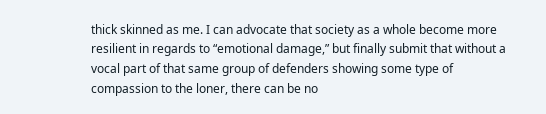thick skinned as me. I can advocate that society as a whole become more resilient in regards to “emotional damage,” but finally submit that without a vocal part of that same group of defenders showing some type of compassion to the loner, there can be no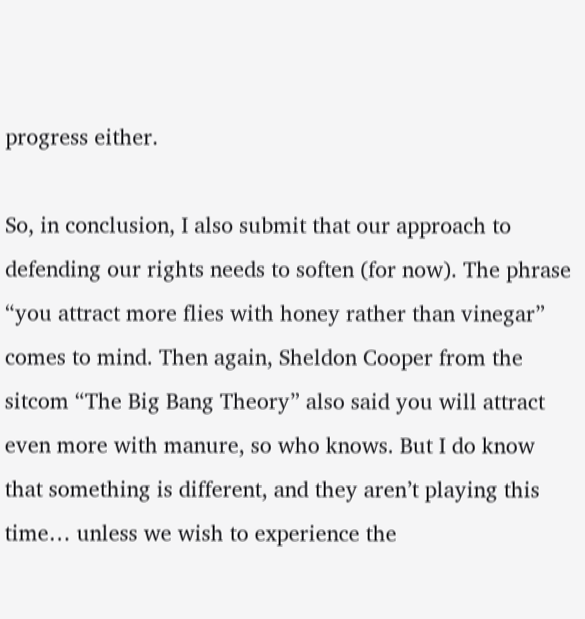progress either.

So, in conclusion, I also submit that our approach to defending our rights needs to soften (for now). The phrase “you attract more flies with honey rather than vinegar” comes to mind. Then again, Sheldon Cooper from the sitcom “The Big Bang Theory” also said you will attract even more with manure, so who knows. But I do know that something is different, and they aren’t playing this time… unless we wish to experience the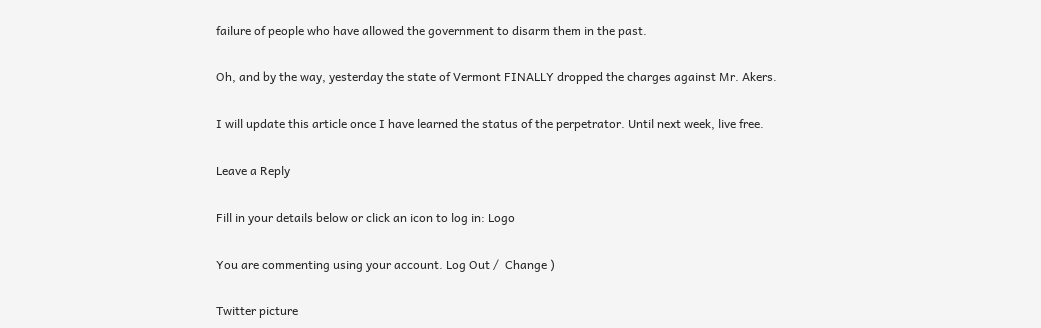failure of people who have allowed the government to disarm them in the past.

Oh, and by the way, yesterday the state of Vermont FINALLY dropped the charges against Mr. Akers.

I will update this article once I have learned the status of the perpetrator. Until next week, live free.

Leave a Reply

Fill in your details below or click an icon to log in: Logo

You are commenting using your account. Log Out /  Change )

Twitter picture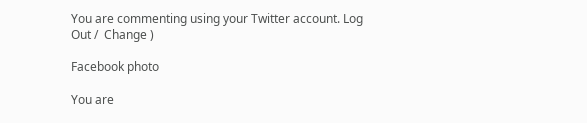You are commenting using your Twitter account. Log Out /  Change )

Facebook photo

You are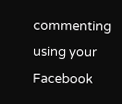commenting using your Facebook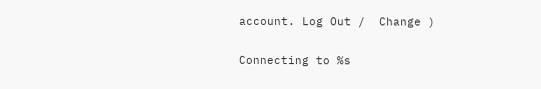account. Log Out /  Change )

Connecting to %s